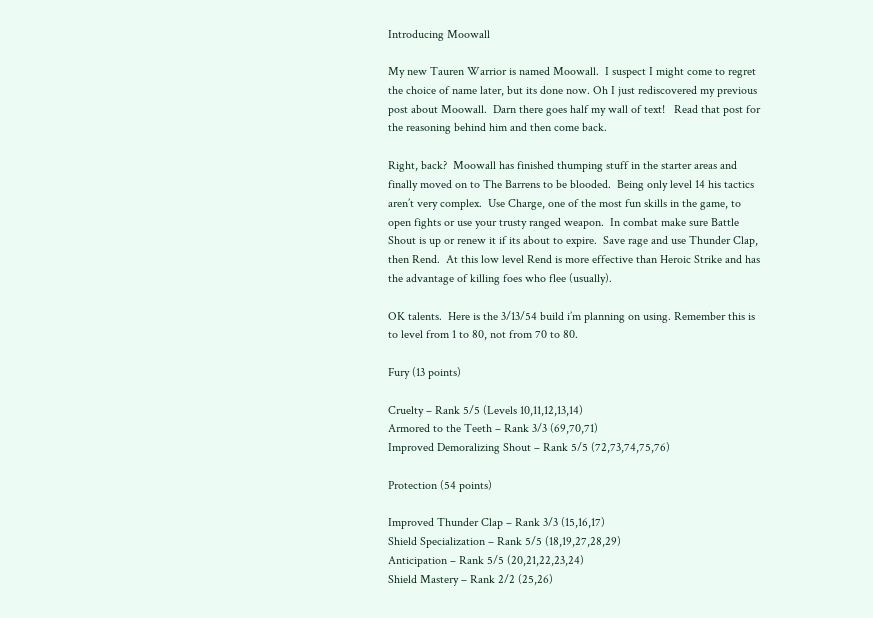Introducing Moowall

My new Tauren Warrior is named Moowall.  I suspect I might come to regret the choice of name later, but its done now. Oh I just rediscovered my previous post about Moowall.  Darn there goes half my wall of text!   Read that post for the reasoning behind him and then come back.

Right, back?  Moowall has finished thumping stuff in the starter areas and finally moved on to The Barrens to be blooded.  Being only level 14 his tactics aren’t very complex.  Use Charge, one of the most fun skills in the game, to open fights or use your trusty ranged weapon.  In combat make sure Battle Shout is up or renew it if its about to expire.  Save rage and use Thunder Clap, then Rend.  At this low level Rend is more effective than Heroic Strike and has the advantage of killing foes who flee (usually).

OK talents.  Here is the 3/13/54 build i’m planning on using. Remember this is to level from 1 to 80, not from 70 to 80.

Fury (13 points)

Cruelty – Rank 5/5 (Levels 10,11,12,13,14)
Armored to the Teeth – Rank 3/3 (69,70,71)
Improved Demoralizing Shout – Rank 5/5 (72,73,74,75,76)

Protection (54 points)

Improved Thunder Clap – Rank 3/3 (15,16,17)
Shield Specialization – Rank 5/5 (18,19,27,28,29)
Anticipation – Rank 5/5 (20,21,22,23,24)
Shield Mastery – Rank 2/2 (25,26)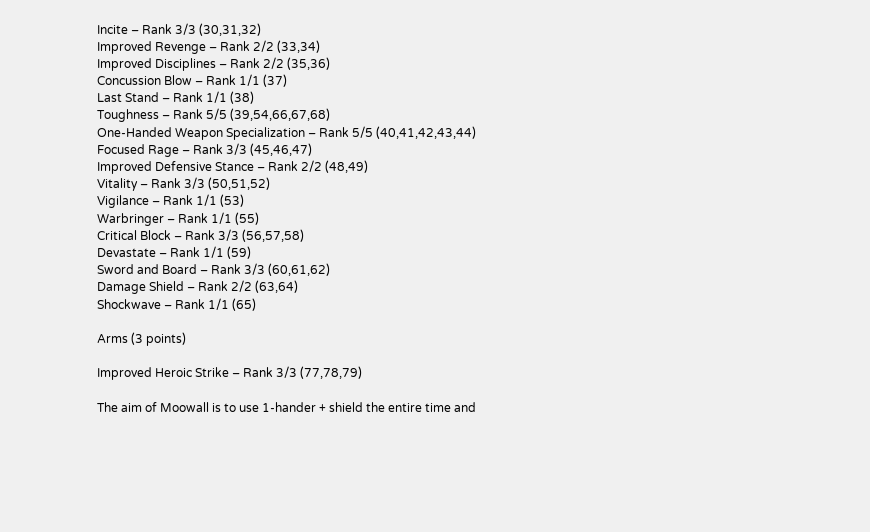Incite – Rank 3/3 (30,31,32)
Improved Revenge – Rank 2/2 (33,34)
Improved Disciplines – Rank 2/2 (35,36)
Concussion Blow – Rank 1/1 (37)
Last Stand – Rank 1/1 (38)
Toughness – Rank 5/5 (39,54,66,67,68)
One-Handed Weapon Specialization – Rank 5/5 (40,41,42,43,44)
Focused Rage – Rank 3/3 (45,46,47)
Improved Defensive Stance – Rank 2/2 (48,49)
Vitality – Rank 3/3 (50,51,52)
Vigilance – Rank 1/1 (53)
Warbringer – Rank 1/1 (55)
Critical Block – Rank 3/3 (56,57,58)
Devastate – Rank 1/1 (59)
Sword and Board – Rank 3/3 (60,61,62)
Damage Shield – Rank 2/2 (63,64)
Shockwave – Rank 1/1 (65)

Arms (3 points)

Improved Heroic Strike – Rank 3/3 (77,78,79)

The aim of Moowall is to use 1-hander + shield the entire time and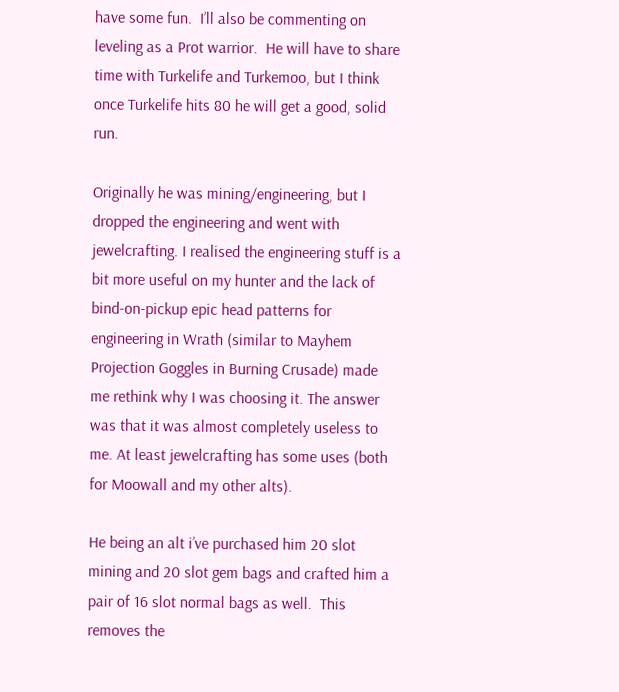have some fun.  I’ll also be commenting on leveling as a Prot warrior.  He will have to share time with Turkelife and Turkemoo, but I think once Turkelife hits 80 he will get a good, solid run.

Originally he was mining/engineering, but I dropped the engineering and went with jewelcrafting. I realised the engineering stuff is a bit more useful on my hunter and the lack of bind-on-pickup epic head patterns for engineering in Wrath (similar to Mayhem Projection Goggles in Burning Crusade) made me rethink why I was choosing it. The answer was that it was almost completely useless to me. At least jewelcrafting has some uses (both for Moowall and my other alts).

He being an alt i’ve purchased him 20 slot mining and 20 slot gem bags and crafted him a pair of 16 slot normal bags as well.  This removes the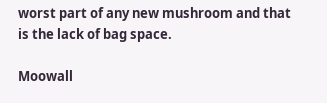worst part of any new mushroom and that is the lack of bag space.

Moowall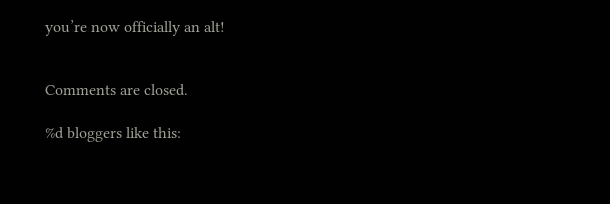you’re now officially an alt!


Comments are closed.

%d bloggers like this: